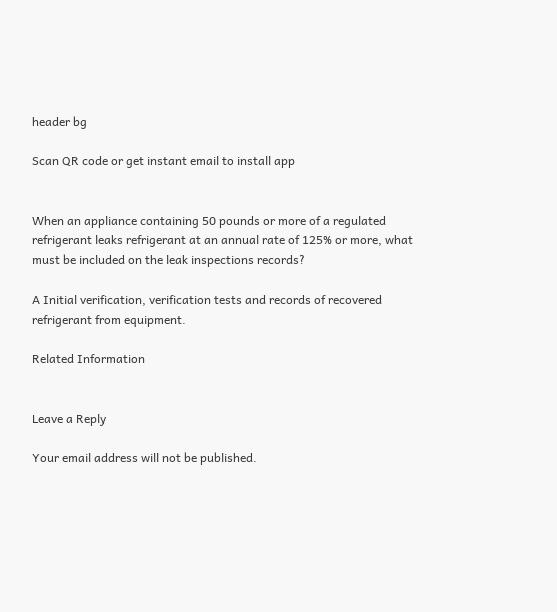header bg

Scan QR code or get instant email to install app


When an appliance containing 50 pounds or more of a regulated refrigerant leaks refrigerant at an annual rate of 125% or more, what must be included on the leak inspections records?

A Initial verification, verification tests and records of recovered refrigerant from equipment.

Related Information


Leave a Reply

Your email address will not be published.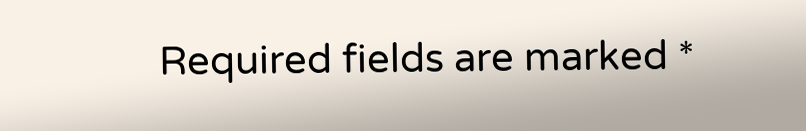Required fields are marked *